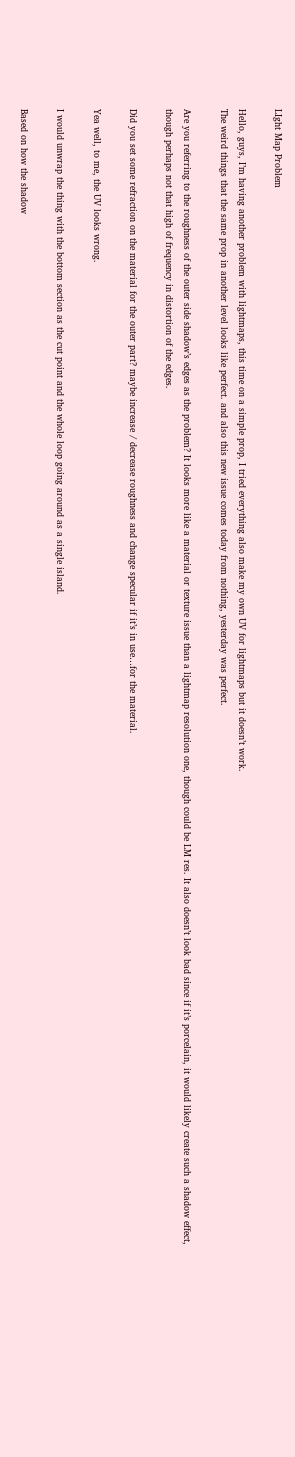LIght Map Problem

Hello, guys, I’m having another problem with lightmaps, this time on a simple prop, I tried everything also make my own UV for lightmaps but it doesn’t work.
The weird things that the same prop in another level looks like perfect. and also this new issue comes today from nothing, yesterday was perfect.

Are you referring to the roughness of the outer side shadow’s edges as the problem? It looks more like a material or texture issue than a lightmap resolution one, though could be LM res. It also doesn’t look bad since if it’s porcelain, it would likely create such a shadow effect, though perhaps not that high of frequency in distortion of the edges.

Did you set some refraction on the material for the outer part? maybe increase / decrease roughness and change specular if it’s in use…for the material.

Yea well, to me, the UV looks wrong.

I would unwrap the thing with the bottom section as the cut point and the whole loop going around as a single island.

Based on how the shadow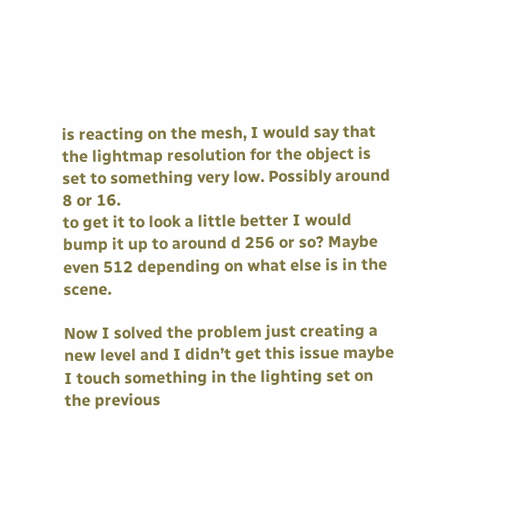is reacting on the mesh, I would say that the lightmap resolution for the object is set to something very low. Possibly around 8 or 16.
to get it to look a little better I would bump it up to around d 256 or so? Maybe even 512 depending on what else is in the scene.

Now I solved the problem just creating a new level and I didn’t get this issue maybe I touch something in the lighting set on the previous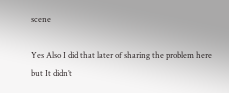scene

Yes Also I did that later of sharing the problem here but It didn’t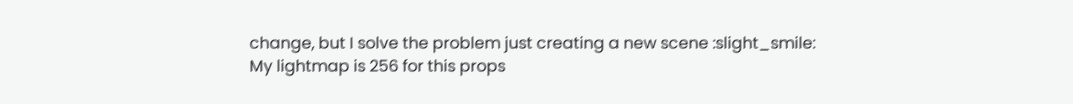change, but I solve the problem just creating a new scene :slight_smile:
My lightmap is 256 for this props